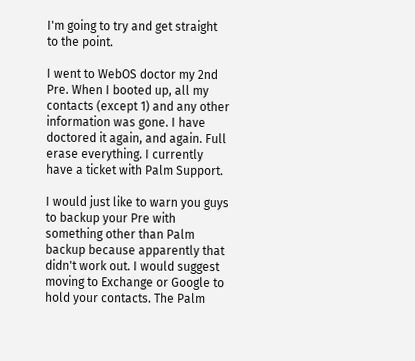I'm going to try and get straight to the point.

I went to WebOS doctor my 2nd Pre. When I booted up, all my contacts (except 1) and any other information was gone. I have doctored it again, and again. Full erase everything. I currently have a ticket with Palm Support.

I would just like to warn you guys to backup your Pre with something other than Palm backup because apparently that didn't work out. I would suggest moving to Exchange or Google to hold your contacts. The Palm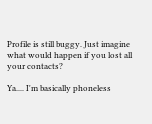Profile is still buggy. Just imagine what would happen if you lost all your contacts?

Ya.... I'm basically phoneless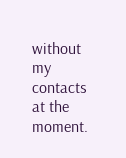without my contacts at the moment.